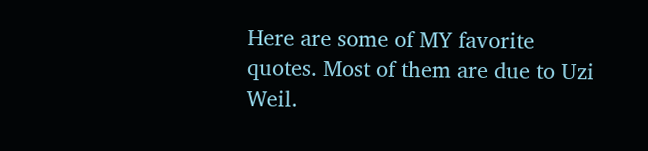Here are some of MY favorite quotes. Most of them are due to Uzi Weil.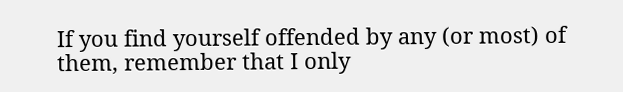If you find yourself offended by any (or most) of them, remember that I only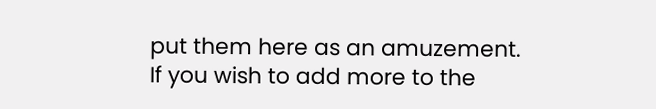put them here as an amuzement. If you wish to add more to the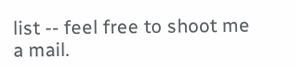list -- feel free to shoot me a mail.